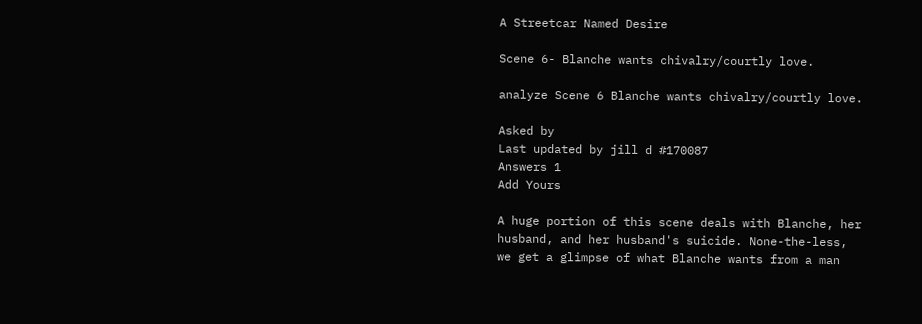A Streetcar Named Desire

Scene 6- Blanche wants chivalry/courtly love.

analyze Scene 6 Blanche wants chivalry/courtly love.

Asked by
Last updated by jill d #170087
Answers 1
Add Yours

A huge portion of this scene deals with Blanche, her husband, and her husband's suicide. None-the-less, we get a glimpse of what Blanche wants from a man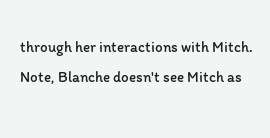through her interactions with Mitch. Note, Blanche doesn't see Mitch as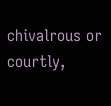chivalrous or courtly,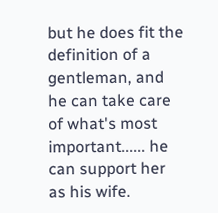but he does fit the definition of a gentleman, and he can take care of what's most important...... he can support her as his wife.